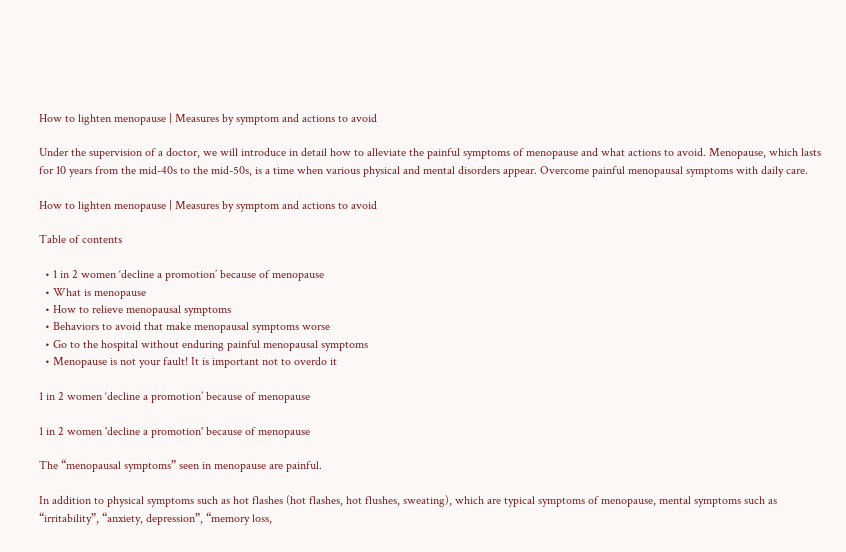How to lighten menopause | Measures by symptom and actions to avoid

Under the supervision of a doctor, we will introduce in detail how to alleviate the painful symptoms of menopause and what actions to avoid. Menopause, which lasts for 10 years from the mid-40s to the mid-50s, is a time when various physical and mental disorders appear. Overcome painful menopausal symptoms with daily care.

How to lighten menopause | Measures by symptom and actions to avoid

Table of contents

  • 1 in 2 women ‘decline a promotion’ because of menopause
  • What is menopause
  • How to relieve menopausal symptoms
  • Behaviors to avoid that make menopausal symptoms worse
  • Go to the hospital without enduring painful menopausal symptoms
  • Menopause is not your fault! It is important not to overdo it

1 in 2 women ‘decline a promotion’ because of menopause

1 in 2 women 'decline a promotion' because of menopause

The “menopausal symptoms” seen in menopause are painful.

In addition to physical symptoms such as hot flashes (hot flashes, hot flushes, sweating), which are typical symptoms of menopause, mental symptoms such as “irritability”, “anxiety, depression”, “memory loss,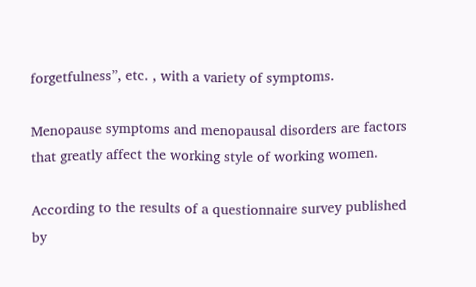forgetfulness”, etc. , with a variety of symptoms.

Menopause symptoms and menopausal disorders are factors that greatly affect the working style of working women.

According to the results of a questionnaire survey published by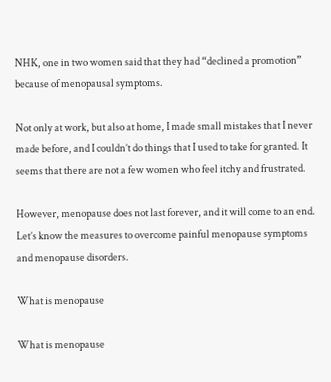NHK, one in two women said that they had “declined a promotion” because of menopausal symptoms.

Not only at work, but also at home, I made small mistakes that I never made before, and I couldn’t do things that I used to take for granted. It seems that there are not a few women who feel itchy and frustrated.

However, menopause does not last forever, and it will come to an end. Let’s know the measures to overcome painful menopause symptoms and menopause disorders.

What is menopause

What is menopause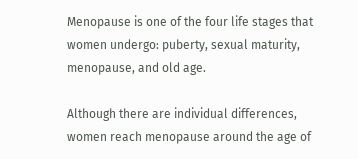Menopause is one of the four life stages that women undergo: puberty, sexual maturity, menopause, and old age.

Although there are individual differences, women reach menopause around the age of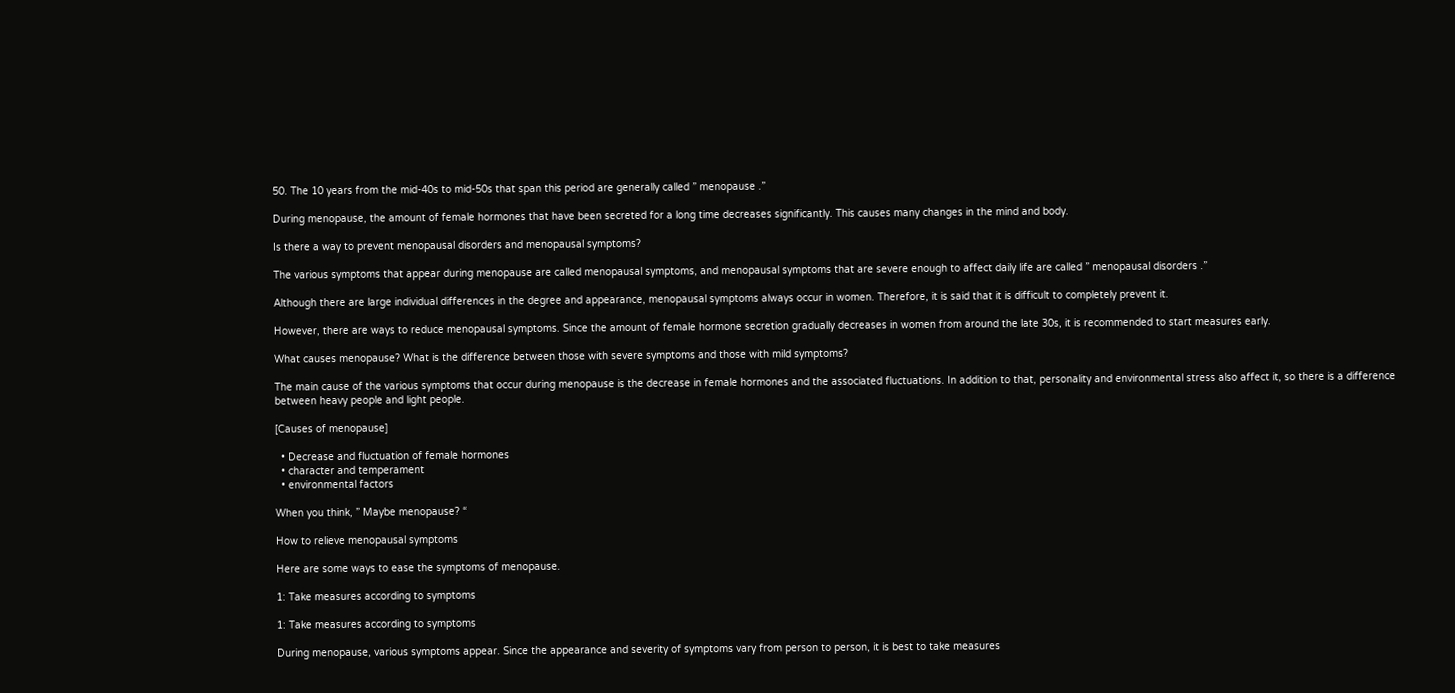50. The 10 years from the mid-40s to mid-50s that span this period are generally called ” menopause .”

During menopause, the amount of female hormones that have been secreted for a long time decreases significantly. This causes many changes in the mind and body.

Is there a way to prevent menopausal disorders and menopausal symptoms?

The various symptoms that appear during menopause are called menopausal symptoms, and menopausal symptoms that are severe enough to affect daily life are called ” menopausal disorders .”

Although there are large individual differences in the degree and appearance, menopausal symptoms always occur in women. Therefore, it is said that it is difficult to completely prevent it.

However, there are ways to reduce menopausal symptoms. Since the amount of female hormone secretion gradually decreases in women from around the late 30s, it is recommended to start measures early.

What causes menopause? What is the difference between those with severe symptoms and those with mild symptoms?

The main cause of the various symptoms that occur during menopause is the decrease in female hormones and the associated fluctuations. In addition to that, personality and environmental stress also affect it, so there is a difference between heavy people and light people.

[Causes of menopause]

  • Decrease and fluctuation of female hormones
  • character and temperament
  • environmental factors

When you think, ” Maybe menopause? “

How to relieve menopausal symptoms

Here are some ways to ease the symptoms of menopause.

1: Take measures according to symptoms

1: Take measures according to symptoms

During menopause, various symptoms appear. Since the appearance and severity of symptoms vary from person to person, it is best to take measures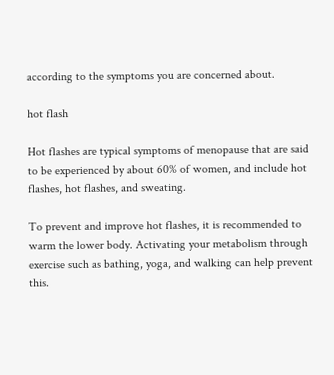according to the symptoms you are concerned about.

hot flash

Hot flashes are typical symptoms of menopause that are said to be experienced by about 60% of women, and include hot flashes, hot flashes, and sweating.

To prevent and improve hot flashes, it is recommended to warm the lower body. Activating your metabolism through exercise such as bathing, yoga, and walking can help prevent this.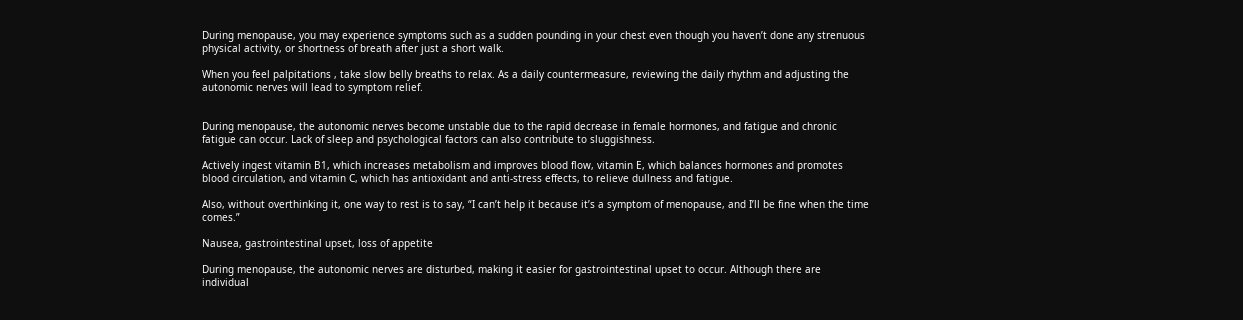During menopause, you may experience symptoms such as a sudden pounding in your chest even though you haven’t done any strenuous physical activity, or shortness of breath after just a short walk.

When you feel palpitations , take slow belly breaths to relax. As a daily countermeasure, reviewing the daily rhythm and adjusting the autonomic nerves will lead to symptom relief.


During menopause, the autonomic nerves become unstable due to the rapid decrease in female hormones, and fatigue and chronic fatigue can occur. Lack of sleep and psychological factors can also contribute to sluggishness.

Actively ingest vitamin B1, which increases metabolism and improves blood flow, vitamin E, which balances hormones and promotes blood circulation, and vitamin C, which has antioxidant and anti-stress effects, to relieve dullness and fatigue.

Also, without overthinking it, one way to rest is to say, “I can’t help it because it’s a symptom of menopause, and I’ll be fine when the time comes.”

Nausea, gastrointestinal upset, loss of appetite

During menopause, the autonomic nerves are disturbed, making it easier for gastrointestinal upset to occur. Although there are individual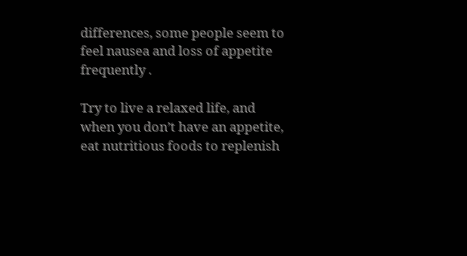differences, some people seem to feel nausea and loss of appetite frequently .

Try to live a relaxed life, and when you don’t have an appetite, eat nutritious foods to replenish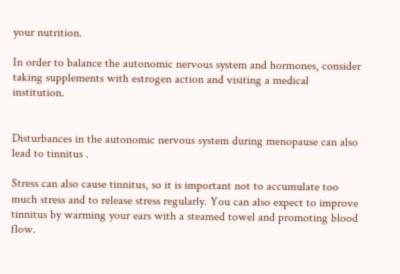your nutrition.

In order to balance the autonomic nervous system and hormones, consider taking supplements with estrogen action and visiting a medical institution.


Disturbances in the autonomic nervous system during menopause can also lead to tinnitus .

Stress can also cause tinnitus, so it is important not to accumulate too much stress and to release stress regularly. You can also expect to improve tinnitus by warming your ears with a steamed towel and promoting blood flow.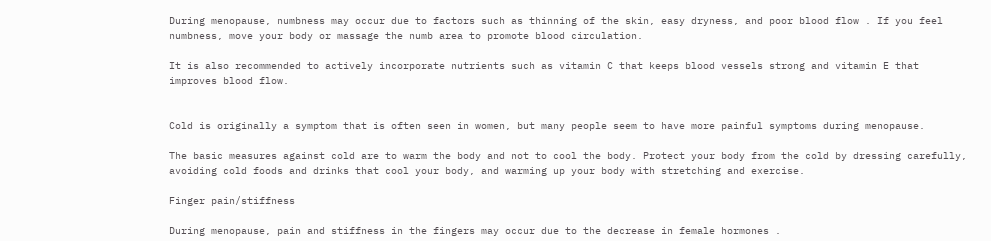During menopause, numbness may occur due to factors such as thinning of the skin, easy dryness, and poor blood flow . If you feel numbness, move your body or massage the numb area to promote blood circulation.

It is also recommended to actively incorporate nutrients such as vitamin C that keeps blood vessels strong and vitamin E that improves blood flow.


Cold is originally a symptom that is often seen in women, but many people seem to have more painful symptoms during menopause.

The basic measures against cold are to warm the body and not to cool the body. Protect your body from the cold by dressing carefully, avoiding cold foods and drinks that cool your body, and warming up your body with stretching and exercise.

Finger pain/stiffness

During menopause, pain and stiffness in the fingers may occur due to the decrease in female hormones .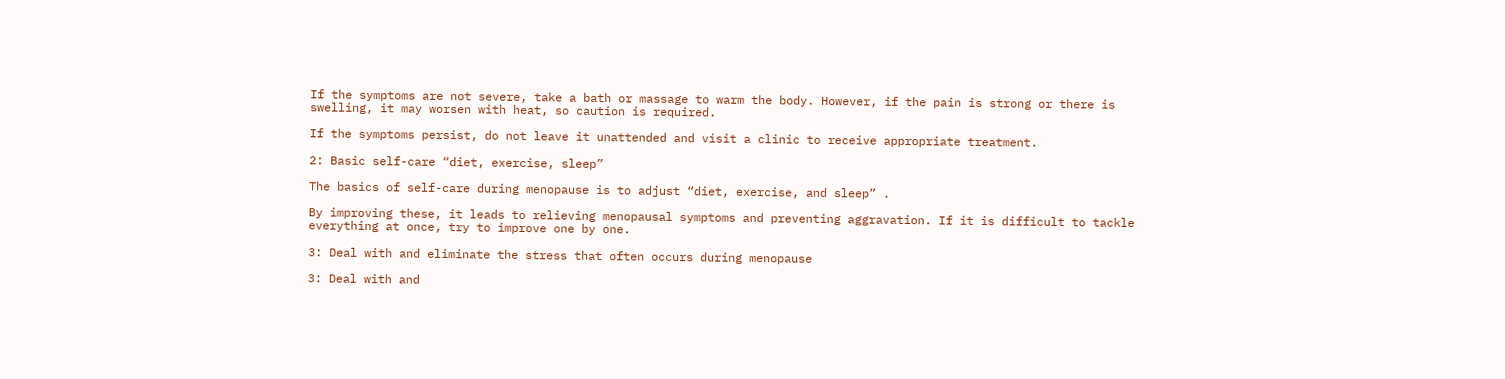If the symptoms are not severe, take a bath or massage to warm the body. However, if the pain is strong or there is swelling, it may worsen with heat, so caution is required.

If the symptoms persist, do not leave it unattended and visit a clinic to receive appropriate treatment.

2: Basic self-care “diet, exercise, sleep”

The basics of self-care during menopause is to adjust “diet, exercise, and sleep” .

By improving these, it leads to relieving menopausal symptoms and preventing aggravation. If it is difficult to tackle everything at once, try to improve one by one.

3: Deal with and eliminate the stress that often occurs during menopause

3: Deal with and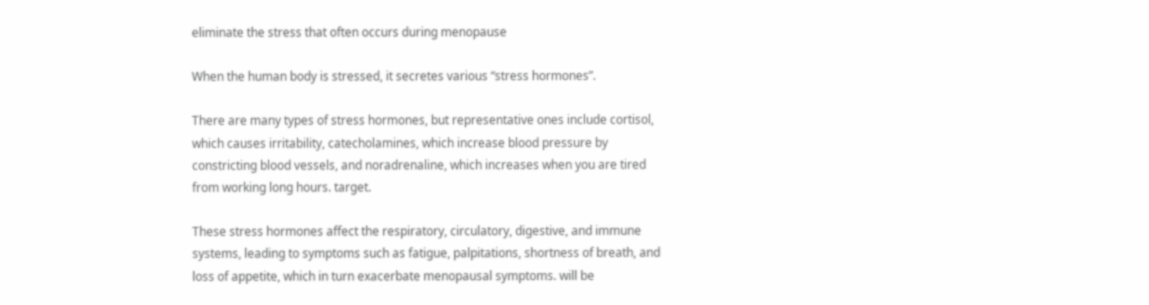eliminate the stress that often occurs during menopause

When the human body is stressed, it secretes various “stress hormones”.

There are many types of stress hormones, but representative ones include cortisol, which causes irritability, catecholamines, which increase blood pressure by constricting blood vessels, and noradrenaline, which increases when you are tired from working long hours. target.

These stress hormones affect the respiratory, circulatory, digestive, and immune systems, leading to symptoms such as fatigue, palpitations, shortness of breath, and loss of appetite, which in turn exacerbate menopausal symptoms. will be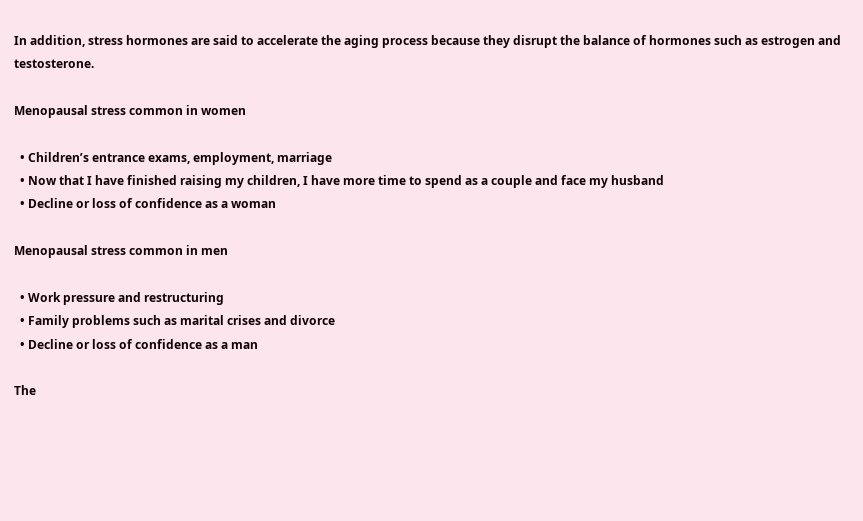In addition, stress hormones are said to accelerate the aging process because they disrupt the balance of hormones such as estrogen and testosterone.

Menopausal stress common in women

  • Children’s entrance exams, employment, marriage
  • Now that I have finished raising my children, I have more time to spend as a couple and face my husband
  • Decline or loss of confidence as a woman

Menopausal stress common in men

  • Work pressure and restructuring
  • Family problems such as marital crises and divorce
  • Decline or loss of confidence as a man

The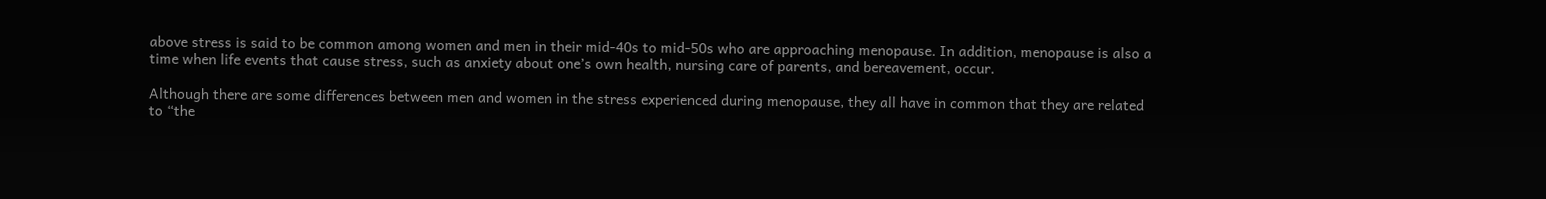above stress is said to be common among women and men in their mid-40s to mid-50s who are approaching menopause. In addition, menopause is also a time when life events that cause stress, such as anxiety about one’s own health, nursing care of parents, and bereavement, occur.

Although there are some differences between men and women in the stress experienced during menopause, they all have in common that they are related to “the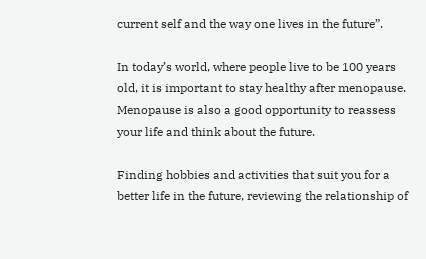current self and the way one lives in the future”.

In today’s world, where people live to be 100 years old, it is important to stay healthy after menopause. Menopause is also a good opportunity to reassess your life and think about the future.

Finding hobbies and activities that suit you for a better life in the future, reviewing the relationship of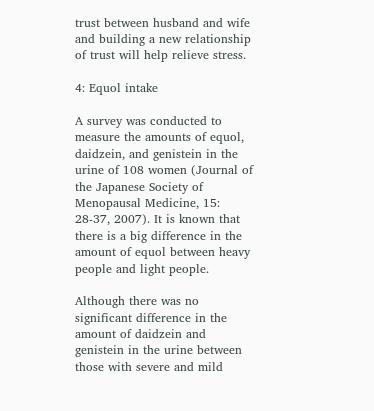trust between husband and wife and building a new relationship of trust will help relieve stress.

4: Equol intake

A survey was conducted to measure the amounts of equol, daidzein, and genistein in the urine of 108 women (Journal of the Japanese Society of Menopausal Medicine, 15: 28-37, 2007). It is known that there is a big difference in the amount of equol between heavy people and light people.

Although there was no significant difference in the amount of daidzein and genistein in the urine between those with severe and mild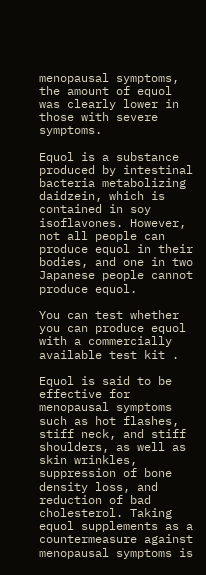menopausal symptoms, the amount of equol was clearly lower in those with severe symptoms.

Equol is a substance produced by intestinal bacteria metabolizing daidzein, which is contained in soy isoflavones. However, not all people can produce equol in their bodies, and one in two Japanese people cannot produce equol.

You can test whether you can produce equol with a commercially available test kit .

Equol is said to be effective for menopausal symptoms such as hot flashes, stiff neck, and stiff shoulders, as well as skin wrinkles, suppression of bone density loss, and reduction of bad cholesterol. Taking equol supplements as a countermeasure against menopausal symptoms is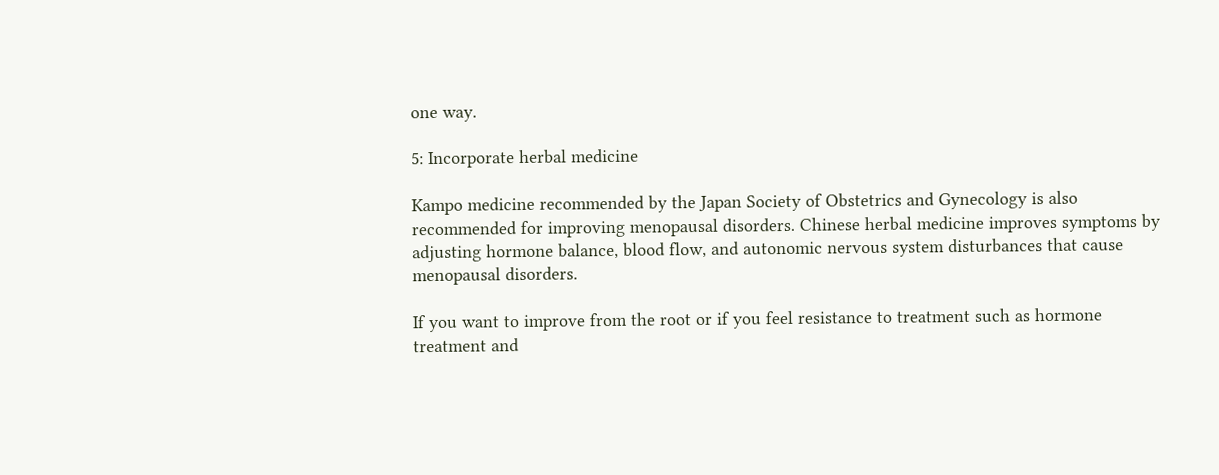one way.

5: Incorporate herbal medicine

Kampo medicine recommended by the Japan Society of Obstetrics and Gynecology is also recommended for improving menopausal disorders. Chinese herbal medicine improves symptoms by adjusting hormone balance, blood flow, and autonomic nervous system disturbances that cause menopausal disorders.

If you want to improve from the root or if you feel resistance to treatment such as hormone treatment and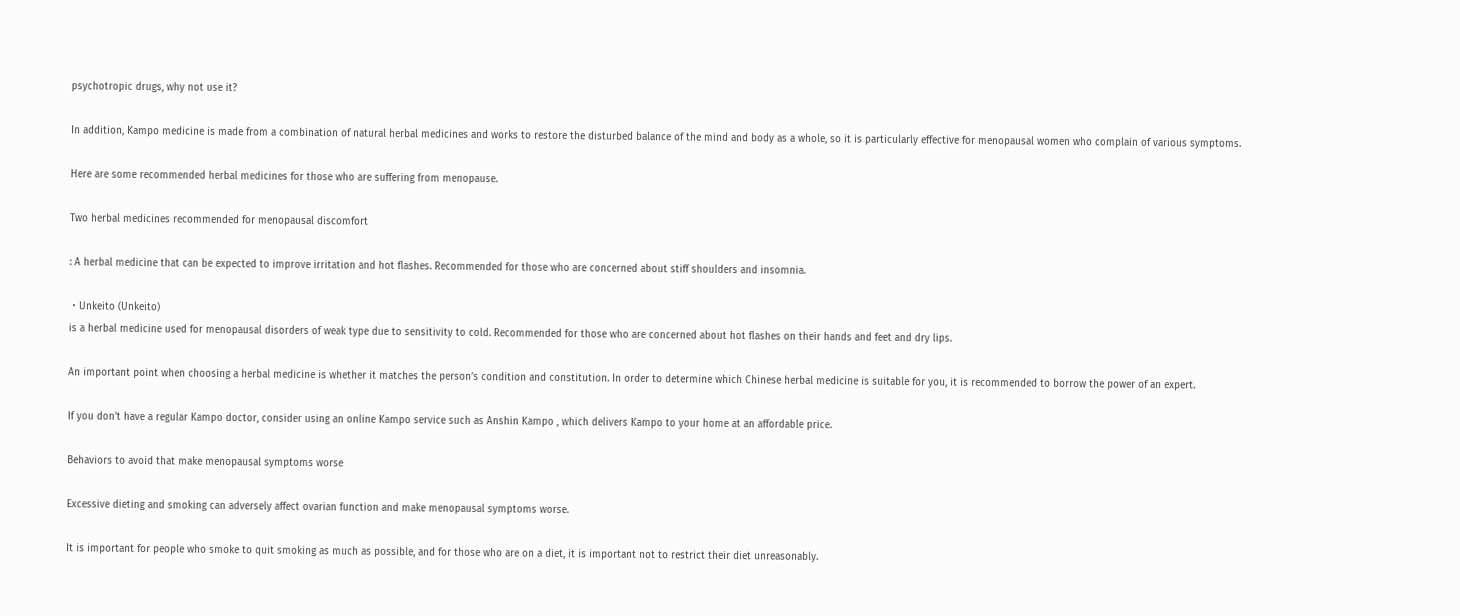psychotropic drugs, why not use it?

In addition, Kampo medicine is made from a combination of natural herbal medicines and works to restore the disturbed balance of the mind and body as a whole, so it is particularly effective for menopausal women who complain of various symptoms.

Here are some recommended herbal medicines for those who are suffering from menopause.

Two herbal medicines recommended for menopausal discomfort

: A herbal medicine that can be expected to improve irritation and hot flashes. Recommended for those who are concerned about stiff shoulders and insomnia.

・Unkeito (Unkeito)
is a herbal medicine used for menopausal disorders of weak type due to sensitivity to cold. Recommended for those who are concerned about hot flashes on their hands and feet and dry lips.

An important point when choosing a herbal medicine is whether it matches the person’s condition and constitution. In order to determine which Chinese herbal medicine is suitable for you, it is recommended to borrow the power of an expert.

If you don’t have a regular Kampo doctor, consider using an online Kampo service such as Anshin Kampo , which delivers Kampo to your home at an affordable price.

Behaviors to avoid that make menopausal symptoms worse

Excessive dieting and smoking can adversely affect ovarian function and make menopausal symptoms worse.

It is important for people who smoke to quit smoking as much as possible, and for those who are on a diet, it is important not to restrict their diet unreasonably.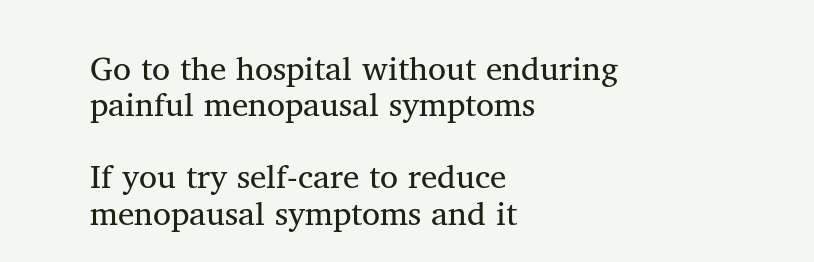Go to the hospital without enduring painful menopausal symptoms

If you try self-care to reduce menopausal symptoms and it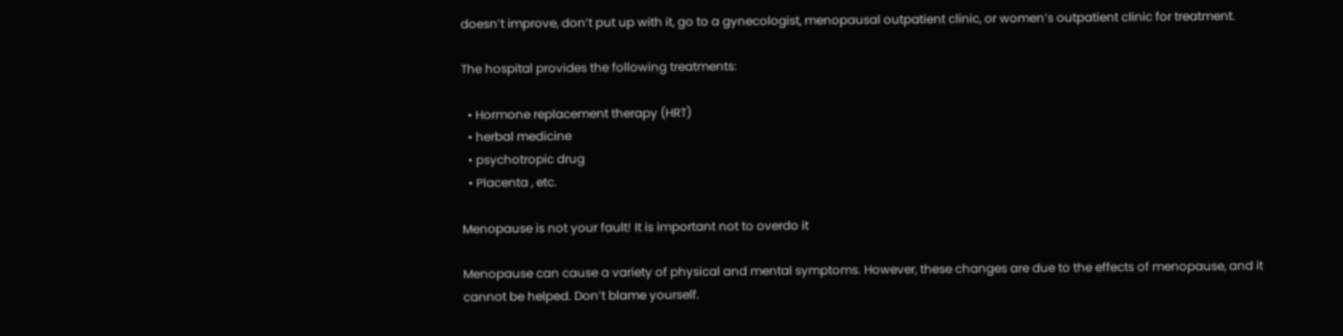doesn’t improve, don’t put up with it, go to a gynecologist, menopausal outpatient clinic, or women’s outpatient clinic for treatment.

The hospital provides the following treatments:

  • Hormone replacement therapy (HRT)
  • herbal medicine
  • psychotropic drug
  • Placenta , etc.

Menopause is not your fault! It is important not to overdo it

Menopause can cause a variety of physical and mental symptoms. However, these changes are due to the effects of menopause, and it cannot be helped. Don’t blame yourself.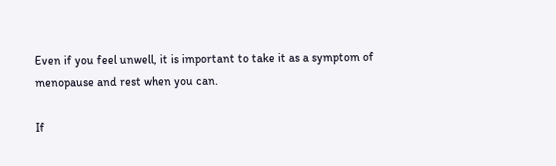Even if you feel unwell, it is important to take it as a symptom of menopause and rest when you can.

If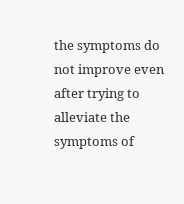the symptoms do not improve even after trying to alleviate the symptoms of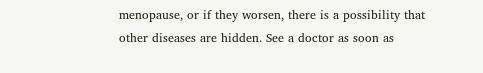menopause, or if they worsen, there is a possibility that other diseases are hidden. See a doctor as soon as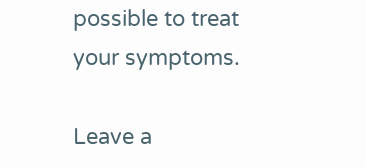possible to treat your symptoms.

Leave a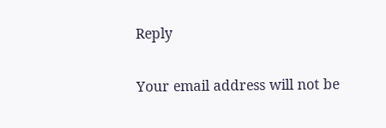Reply

Your email address will not be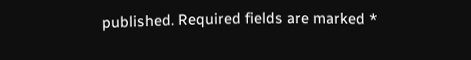published. Required fields are marked *